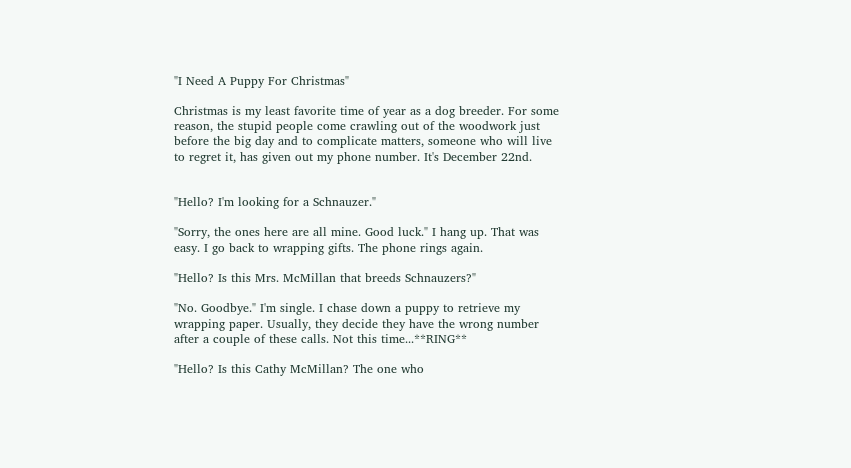"I Need A Puppy For Christmas"

Christmas is my least favorite time of year as a dog breeder. For some reason, the stupid people come crawling out of the woodwork just before the big day and to complicate matters, someone who will live to regret it, has given out my phone number. It's December 22nd.


"Hello? I'm looking for a Schnauzer."

"Sorry, the ones here are all mine. Good luck." I hang up. That was easy. I go back to wrapping gifts. The phone rings again.

"Hello? Is this Mrs. McMillan that breeds Schnauzers?"

"No. Goodbye." I'm single. I chase down a puppy to retrieve my wrapping paper. Usually, they decide they have the wrong number after a couple of these calls. Not this time...**RING**

"Hello? Is this Cathy McMillan? The one who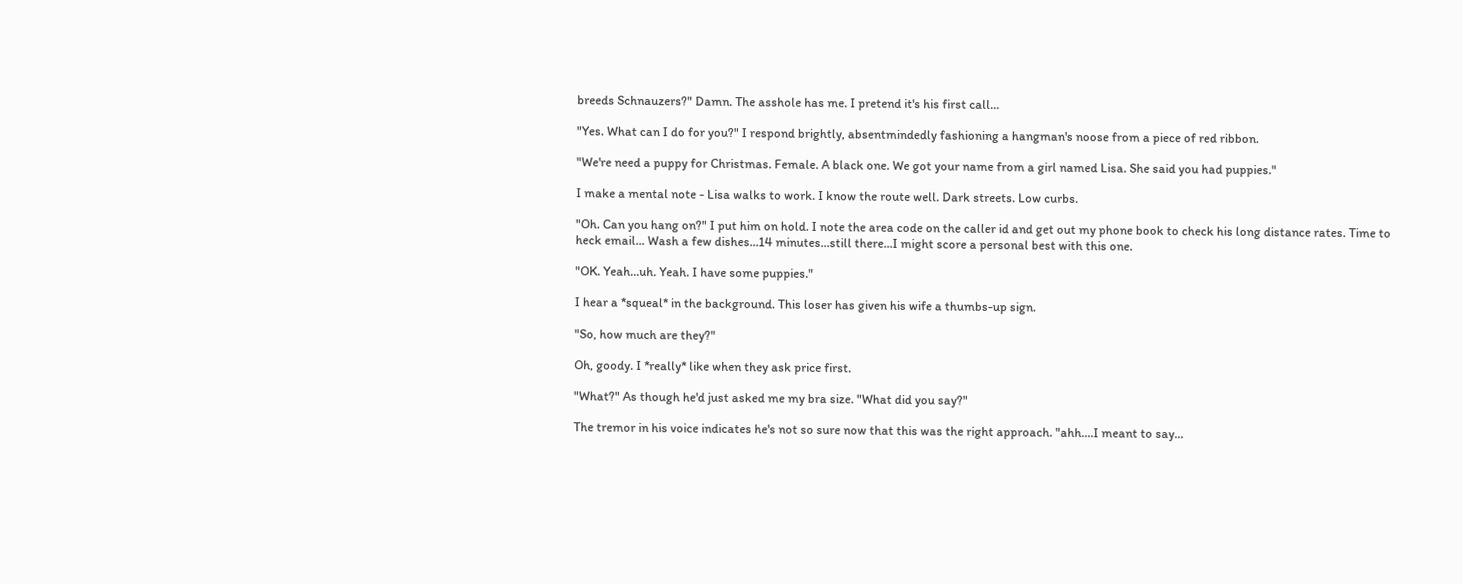breeds Schnauzers?" Damn. The asshole has me. I pretend it's his first call...

"Yes. What can I do for you?" I respond brightly, absentmindedly fashioning a hangman's noose from a piece of red ribbon.

"We're need a puppy for Christmas. Female. A black one. We got your name from a girl named Lisa. She said you had puppies."

I make a mental note - Lisa walks to work. I know the route well. Dark streets. Low curbs.

"Oh. Can you hang on?" I put him on hold. I note the area code on the caller id and get out my phone book to check his long distance rates. Time to heck email... Wash a few dishes...14 minutes...still there...I might score a personal best with this one.

"OK. Yeah...uh. Yeah. I have some puppies."

I hear a *squeal* in the background. This loser has given his wife a thumbs-up sign.

"So, how much are they?"

Oh, goody. I *really* like when they ask price first.

"What?" As though he'd just asked me my bra size. "What did you say?"

The tremor in his voice indicates he's not so sure now that this was the right approach. "ahh....I meant to say...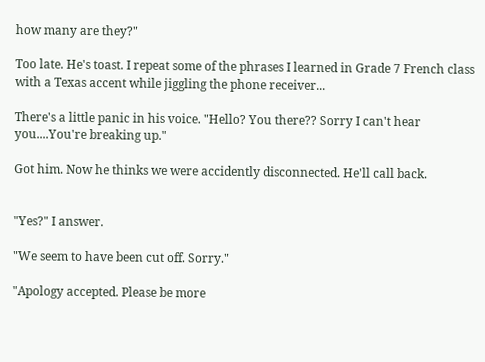how many are they?"

Too late. He's toast. I repeat some of the phrases I learned in Grade 7 French class with a Texas accent while jiggling the phone receiver...

There's a little panic in his voice. "Hello? You there?? Sorry I can't hear you....You're breaking up."

Got him. Now he thinks we were accidently disconnected. He'll call back.


"Yes?" I answer.

"We seem to have been cut off. Sorry."

"Apology accepted. Please be more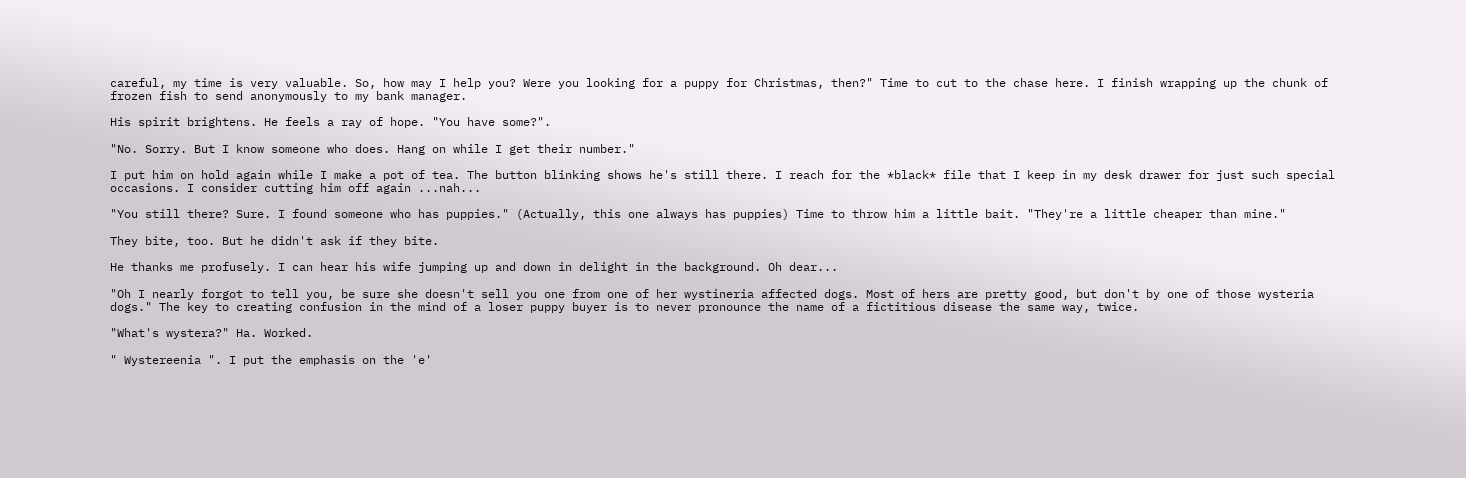careful, my time is very valuable. So, how may I help you? Were you looking for a puppy for Christmas, then?" Time to cut to the chase here. I finish wrapping up the chunk of frozen fish to send anonymously to my bank manager.

His spirit brightens. He feels a ray of hope. "You have some?".

"No. Sorry. But I know someone who does. Hang on while I get their number."

I put him on hold again while I make a pot of tea. The button blinking shows he's still there. I reach for the *black* file that I keep in my desk drawer for just such special occasions. I consider cutting him off again ...nah...

"You still there? Sure. I found someone who has puppies." (Actually, this one always has puppies) Time to throw him a little bait. "They're a little cheaper than mine."

They bite, too. But he didn't ask if they bite.

He thanks me profusely. I can hear his wife jumping up and down in delight in the background. Oh dear...

"Oh I nearly forgot to tell you, be sure she doesn't sell you one from one of her wystineria affected dogs. Most of hers are pretty good, but don't by one of those wysteria dogs." The key to creating confusion in the mind of a loser puppy buyer is to never pronounce the name of a fictitious disease the same way, twice.

"What's wystera?" Ha. Worked.

" Wystereenia ". I put the emphasis on the 'e'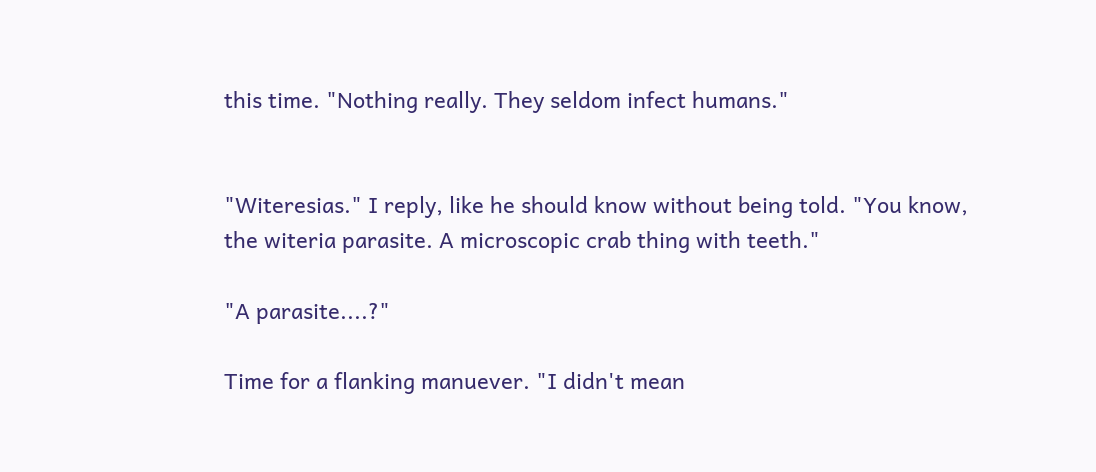this time. "Nothing really. They seldom infect humans."


"Witeresias." I reply, like he should know without being told. "You know, the witeria parasite. A microscopic crab thing with teeth."

"A parasite....?"

Time for a flanking manuever. "I didn't mean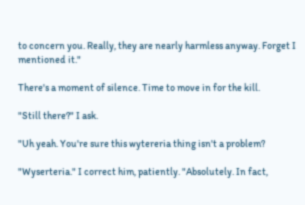to concern you. Really, they are nearly harmless anyway. Forget I mentioned it."

There's a moment of silence. Time to move in for the kill.

"Still there?" I ask.

"Uh yeah. You're sure this wytereria thing isn't a problem?

"Wyserteria." I correct him, patiently. "Absolutely. In fact,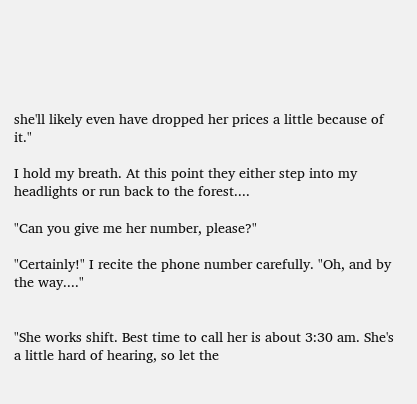she'll likely even have dropped her prices a little because of it."

I hold my breath. At this point they either step into my headlights or run back to the forest....

"Can you give me her number, please?"

"Certainly!" I recite the phone number carefully. "Oh, and by the way...."


"She works shift. Best time to call her is about 3:30 am. She's a little hard of hearing, so let the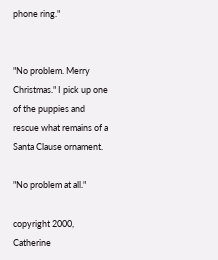phone ring."


"No problem. Merry Christmas." I pick up one of the puppies and rescue what remains of a Santa Clause ornament.

"No problem at all."

copyright 2000, Catherine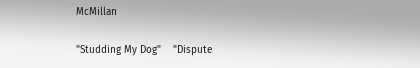McMillan

"Studding My Dog"    "Dispute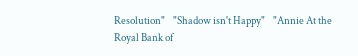Resolution"    "Shadow isn't Happy"    "Annie At the Royal Bank of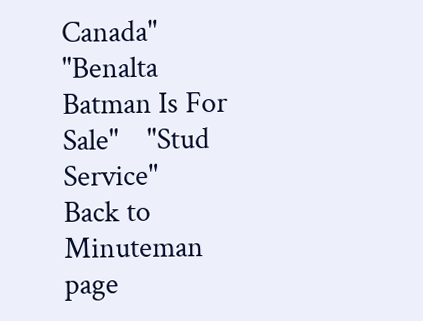Canada"    "Benalta Batman Is For Sale"    "Stud Service"
Back to Minuteman page